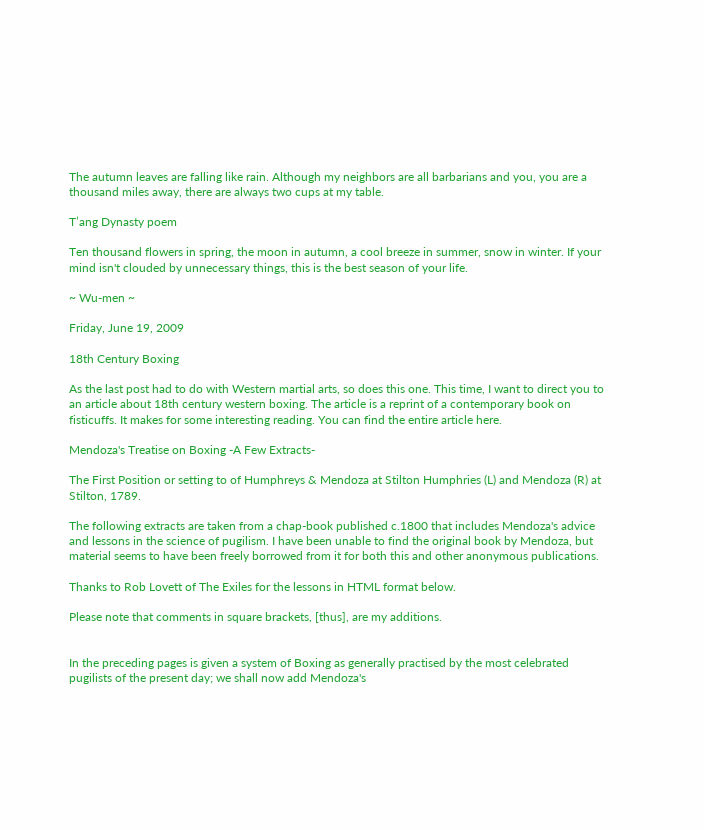The autumn leaves are falling like rain. Although my neighbors are all barbarians and you, you are a thousand miles away, there are always two cups at my table.

T’ang Dynasty poem

Ten thousand flowers in spring, the moon in autumn, a cool breeze in summer, snow in winter. If your mind isn't clouded by unnecessary things, this is the best season of your life.

~ Wu-men ~

Friday, June 19, 2009

18th Century Boxing

As the last post had to do with Western martial arts, so does this one. This time, I want to direct you to an article about 18th century western boxing. The article is a reprint of a contemporary book on fisticuffs. It makes for some interesting reading. You can find the entire article here.

Mendoza's Treatise on Boxing -A Few Extracts-

The First Position or setting to of Humphreys & Mendoza at Stilton Humphries (L) and Mendoza (R) at Stilton, 1789.

The following extracts are taken from a chap-book published c.1800 that includes Mendoza's advice and lessons in the science of pugilism. I have been unable to find the original book by Mendoza, but material seems to have been freely borrowed from it for both this and other anonymous publications.

Thanks to Rob Lovett of The Exiles for the lessons in HTML format below.

Please note that comments in square brackets, [thus], are my additions.


In the preceding pages is given a system of Boxing as generally practised by the most celebrated pugilists of the present day; we shall now add Mendoza's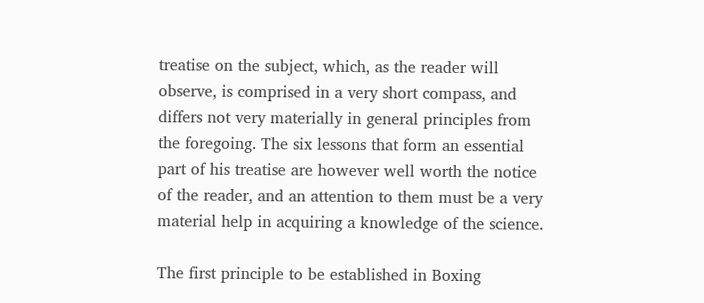treatise on the subject, which, as the reader will observe, is comprised in a very short compass, and differs not very materially in general principles from the foregoing. The six lessons that form an essential part of his treatise are however well worth the notice of the reader, and an attention to them must be a very material help in acquiring a knowledge of the science.

The first principle to be established in Boxing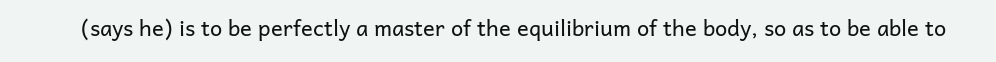(says he) is to be perfectly a master of the equilibrium of the body, so as to be able to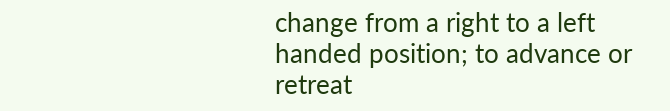change from a right to a left handed position; to advance or retreat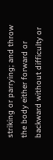striking or parrying; and throw the body either forward or backward without difficulty or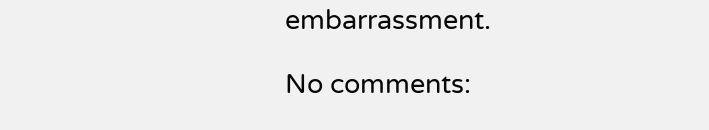embarrassment.

No comments: